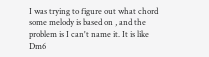I was trying to figure out what chord some melody is based on , and the problem is I can't name it. It is like Dm6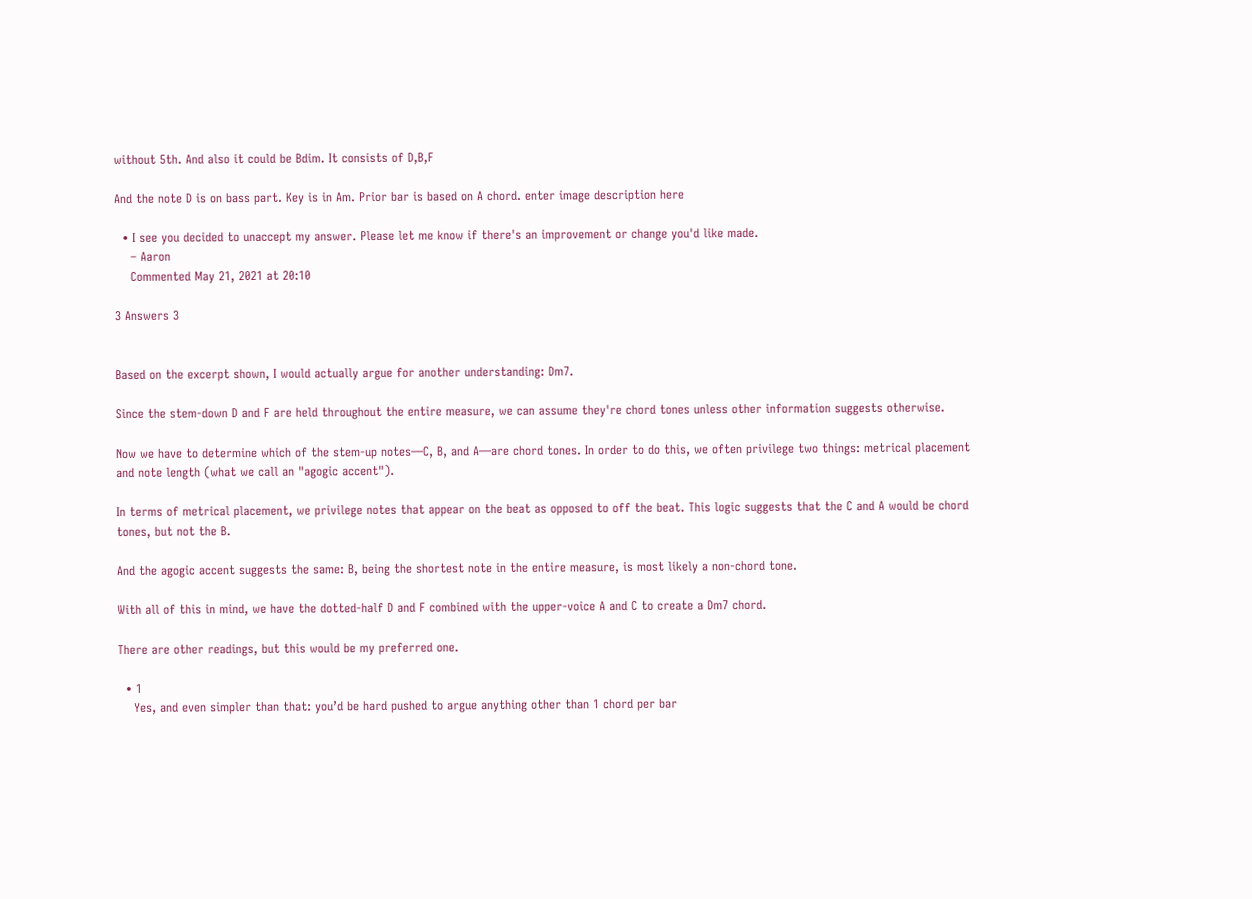without 5th. And also it could be Bdim. It consists of D,B,F

And the note D is on bass part. Key is in Am. Prior bar is based on A chord. enter image description here

  • I see you decided to unaccept my answer. Please let me know if there's an improvement or change you'd like made.
    – Aaron
    Commented May 21, 2021 at 20:10

3 Answers 3


Based on the excerpt shown, I would actually argue for another understanding: Dm7.

Since the stem-down D and F are held throughout the entire measure, we can assume they're chord tones unless other information suggests otherwise.

Now we have to determine which of the stem-up notes—C, B, and A—are chord tones. In order to do this, we often privilege two things: metrical placement and note length (what we call an "agogic accent").

In terms of metrical placement, we privilege notes that appear on the beat as opposed to off the beat. This logic suggests that the C and A would be chord tones, but not the B.

And the agogic accent suggests the same: B, being the shortest note in the entire measure, is most likely a non-chord tone.

With all of this in mind, we have the dotted-half D and F combined with the upper-voice A and C to create a Dm7 chord.

There are other readings, but this would be my preferred one.

  • 1
    Yes, and even simpler than that: you’d be hard pushed to argue anything other than 1 chord per bar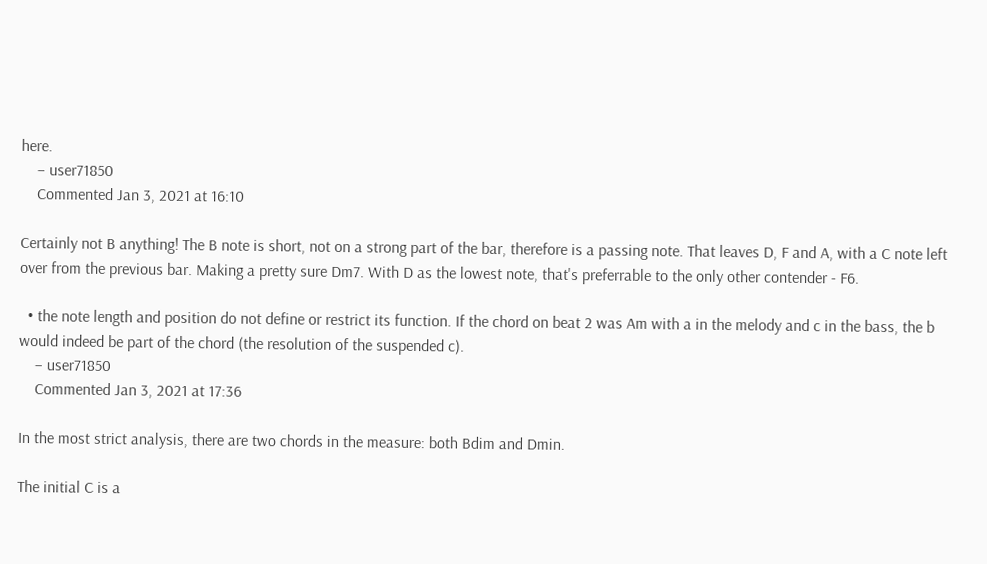here.
    – user71850
    Commented Jan 3, 2021 at 16:10

Certainly not B anything! The B note is short, not on a strong part of the bar, therefore is a passing note. That leaves D, F and A, with a C note left over from the previous bar. Making a pretty sure Dm7. With D as the lowest note, that's preferrable to the only other contender - F6.

  • the note length and position do not define or restrict its function. If the chord on beat 2 was Am with a in the melody and c in the bass, the b would indeed be part of the chord (the resolution of the suspended c).
    – user71850
    Commented Jan 3, 2021 at 17:36

In the most strict analysis, there are two chords in the measure: both Bdim and Dmin.

The initial C is a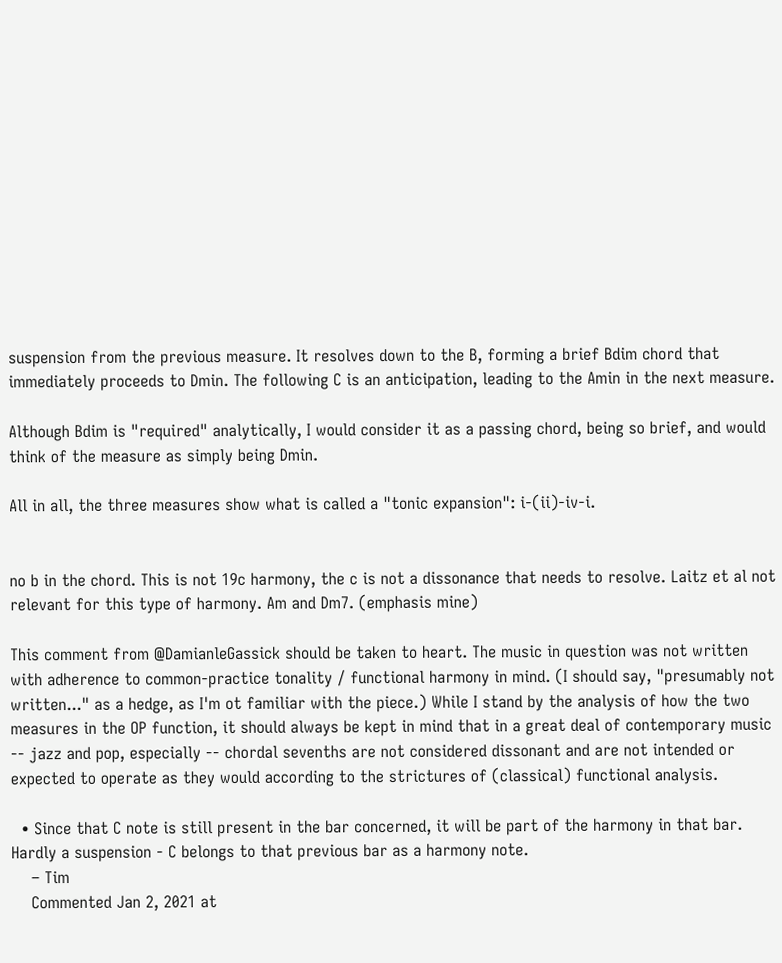suspension from the previous measure. It resolves down to the B, forming a brief Bdim chord that immediately proceeds to Dmin. The following C is an anticipation, leading to the Amin in the next measure.

Although Bdim is "required" analytically, I would consider it as a passing chord, being so brief, and would think of the measure as simply being Dmin.

All in all, the three measures show what is called a "tonic expansion": i-(ii)-iv-i.


no b in the chord. This is not 19c harmony, the c is not a dissonance that needs to resolve. Laitz et al not relevant for this type of harmony. Am and Dm7. (emphasis mine)

This comment from @DamianleGassick should be taken to heart. The music in question was not written with adherence to common-practice tonality / functional harmony in mind. (I should say, "presumably not written..." as a hedge, as I'm ot familiar with the piece.) While I stand by the analysis of how the two measures in the OP function, it should always be kept in mind that in a great deal of contemporary music -- jazz and pop, especially -- chordal sevenths are not considered dissonant and are not intended or expected to operate as they would according to the strictures of (classical) functional analysis.

  • Since that C note is still present in the bar concerned, it will be part of the harmony in that bar. Hardly a suspension - C belongs to that previous bar as a harmony note.
    – Tim
    Commented Jan 2, 2021 at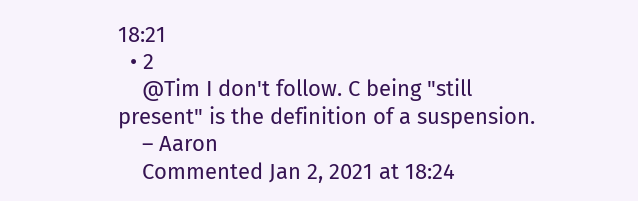18:21
  • 2
    @Tim I don't follow. C being "still present" is the definition of a suspension.
    – Aaron
    Commented Jan 2, 2021 at 18:24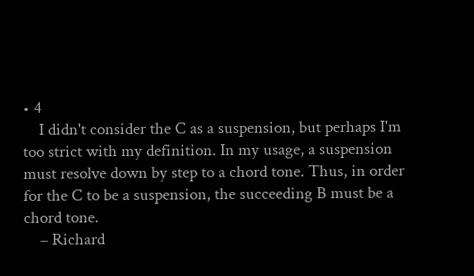• 4
    I didn't consider the C as a suspension, but perhaps I'm too strict with my definition. In my usage, a suspension must resolve down by step to a chord tone. Thus, in order for the C to be a suspension, the succeeding B must be a chord tone.
    – Richard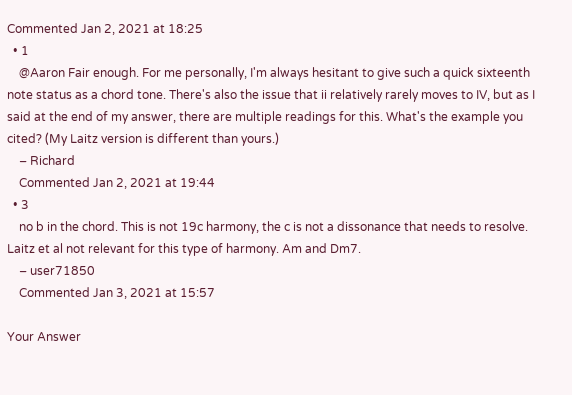Commented Jan 2, 2021 at 18:25
  • 1
    @Aaron Fair enough. For me personally, I'm always hesitant to give such a quick sixteenth note status as a chord tone. There's also the issue that ii relatively rarely moves to IV, but as I said at the end of my answer, there are multiple readings for this. What's the example you cited? (My Laitz version is different than yours.)
    – Richard
    Commented Jan 2, 2021 at 19:44
  • 3
    no b in the chord. This is not 19c harmony, the c is not a dissonance that needs to resolve. Laitz et al not relevant for this type of harmony. Am and Dm7.
    – user71850
    Commented Jan 3, 2021 at 15:57

Your Answer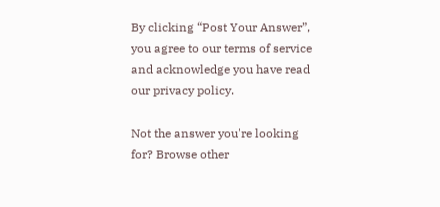By clicking “Post Your Answer”, you agree to our terms of service and acknowledge you have read our privacy policy.

Not the answer you're looking for? Browse other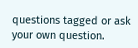questions tagged or ask your own question.